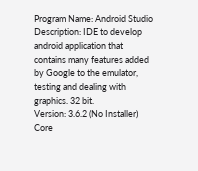Program Name: Android Studio
Description: IDE to develop android application that contains many features added by Google to the emulator, testing and dealing with graphics. 32 bit.
Version: 3.6.2 (No Installer)
Core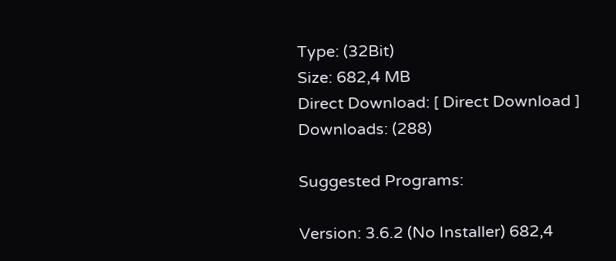Type: (32Bit)
Size: 682,4 MB
Direct Download: [ Direct Download ]
Downloads: (288)

Suggested Programs:

Version: 3.6.2 (No Installer) 682,4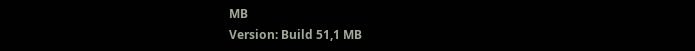MB
Version: Build 51,1 MB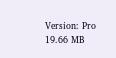Version: Pro 19.66 MB